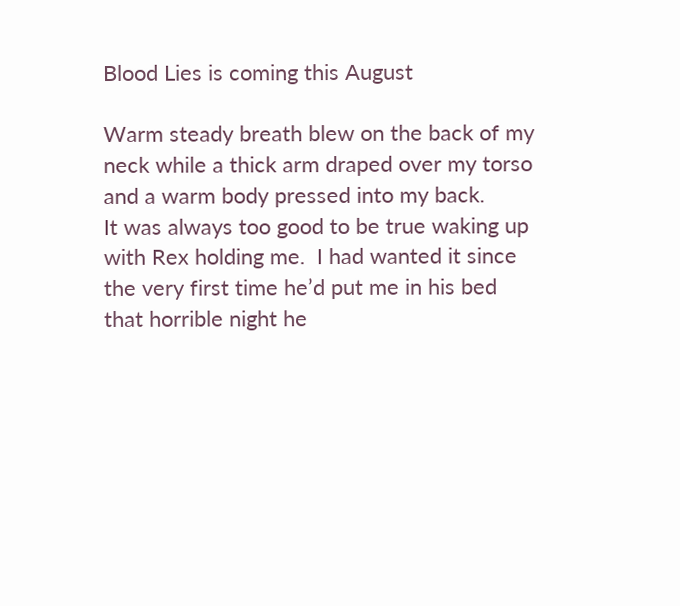Blood Lies is coming this August

Warm steady breath blew on the back of my neck while a thick arm draped over my torso and a warm body pressed into my back.
It was always too good to be true waking up with Rex holding me.  I had wanted it since the very first time he’d put me in his bed that horrible night he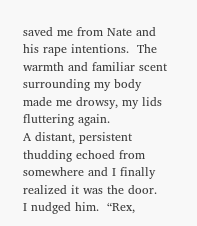saved me from Nate and his rape intentions.  The warmth and familiar scent surrounding my body made me drowsy, my lids fluttering again.
A distant, persistent thudding echoed from somewhere and I finally realized it was the door.
I nudged him.  “Rex,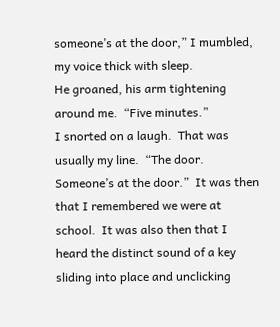someone’s at the door,” I mumbled, my voice thick with sleep.
He groaned, his arm tightening around me.  “Five minutes.”
I snorted on a laugh.  That was usually my line.  “The door.  Someone’s at the door.”  It was then that I remembered we were at school.  It was also then that I heard the distinct sound of a key sliding into place and unclicking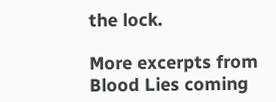the lock.

More excerpts from Blood Lies coming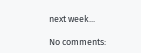next week...

No comments: